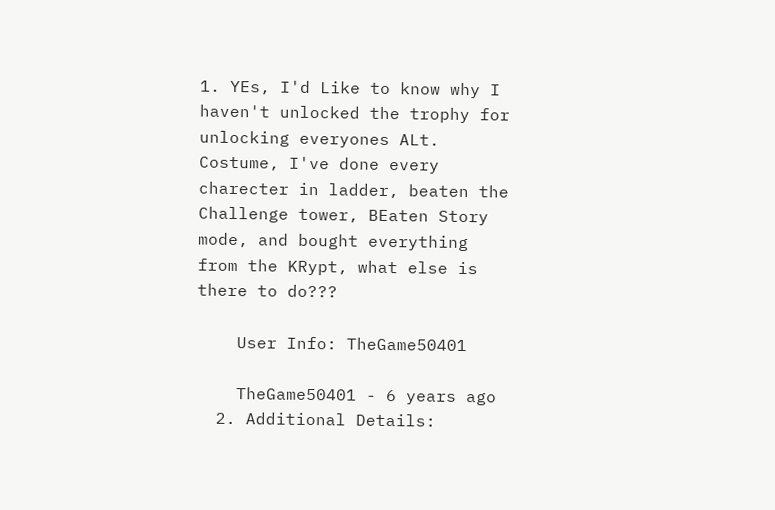1. YEs, I'd Like to know why I haven't unlocked the trophy for unlocking everyones ALt. Costume, I've done every charecter in ladder, beaten the Challenge tower, BEaten Story mode, and bought everything from the KRypt, what else is there to do???

    User Info: TheGame50401

    TheGame50401 - 6 years ago
  2. Additional Details: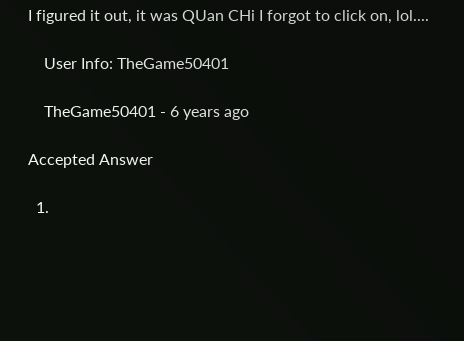I figured it out, it was QUan CHi I forgot to click on, lol....

    User Info: TheGame50401

    TheGame50401 - 6 years ago

Accepted Answer

  1.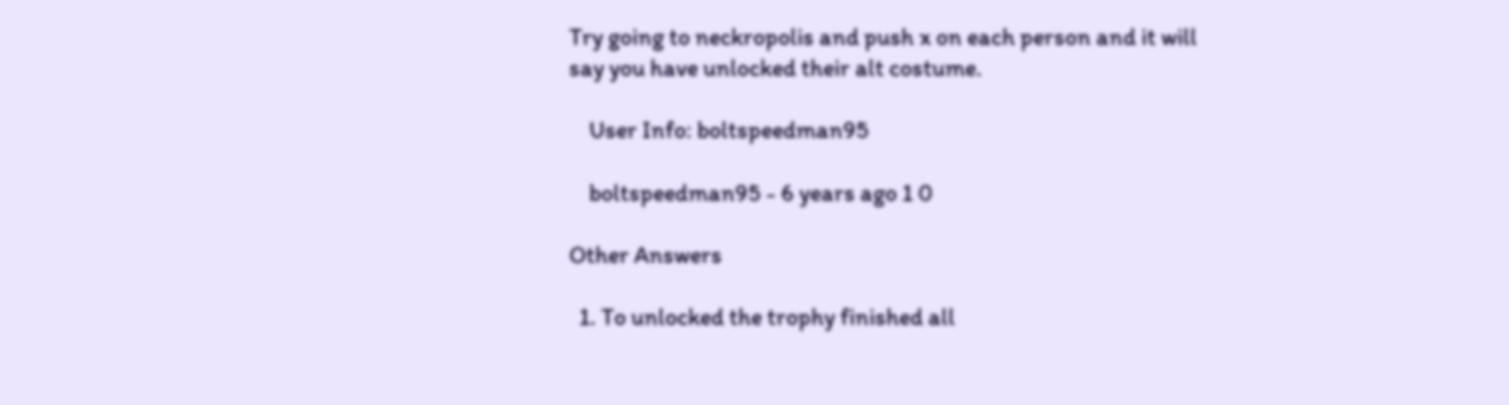Try going to neckropolis and push x on each person and it will say you have unlocked their alt costume.

    User Info: boltspeedman95

    boltspeedman95 - 6 years ago 1 0

Other Answers

  1. To unlocked the trophy finished all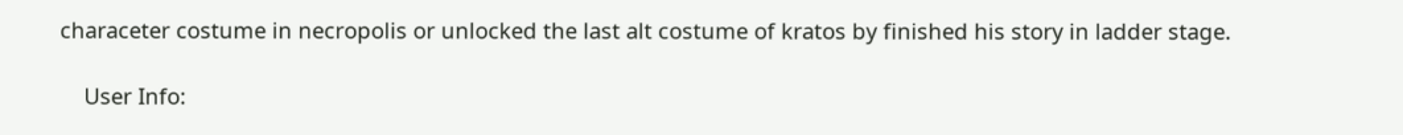characeter costume in necropolis or unlocked the last alt costume of kratos by finished his story in ladder stage.

    User Info: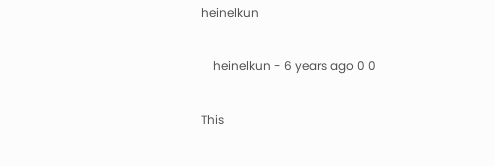heinelkun

    heinelkun - 6 years ago 0 0

This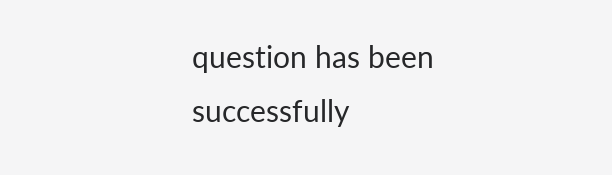question has been successfully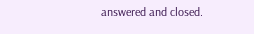answered and closed.